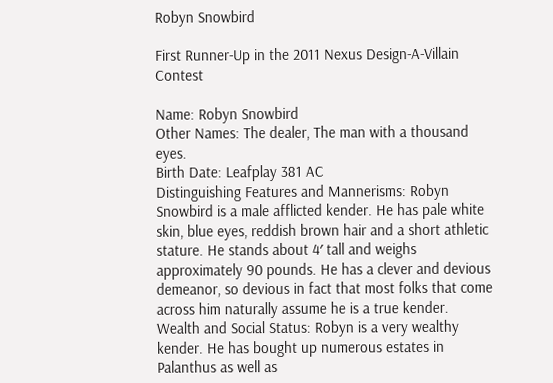Robyn Snowbird

First Runner-Up in the 2011 Nexus Design-A-Villain Contest

Name: Robyn Snowbird
Other Names: The dealer, The man with a thousand eyes.
Birth Date: Leafplay 381 AC
Distinguishing Features and Mannerisms: Robyn Snowbird is a male afflicted kender. He has pale white skin, blue eyes, reddish brown hair and a short athletic stature. He stands about 4′ tall and weighs approximately 90 pounds. He has a clever and devious demeanor, so devious in fact that most folks that come across him naturally assume he is a true kender.
Wealth and Social Status: Robyn is a very wealthy kender. He has bought up numerous estates in Palanthus as well as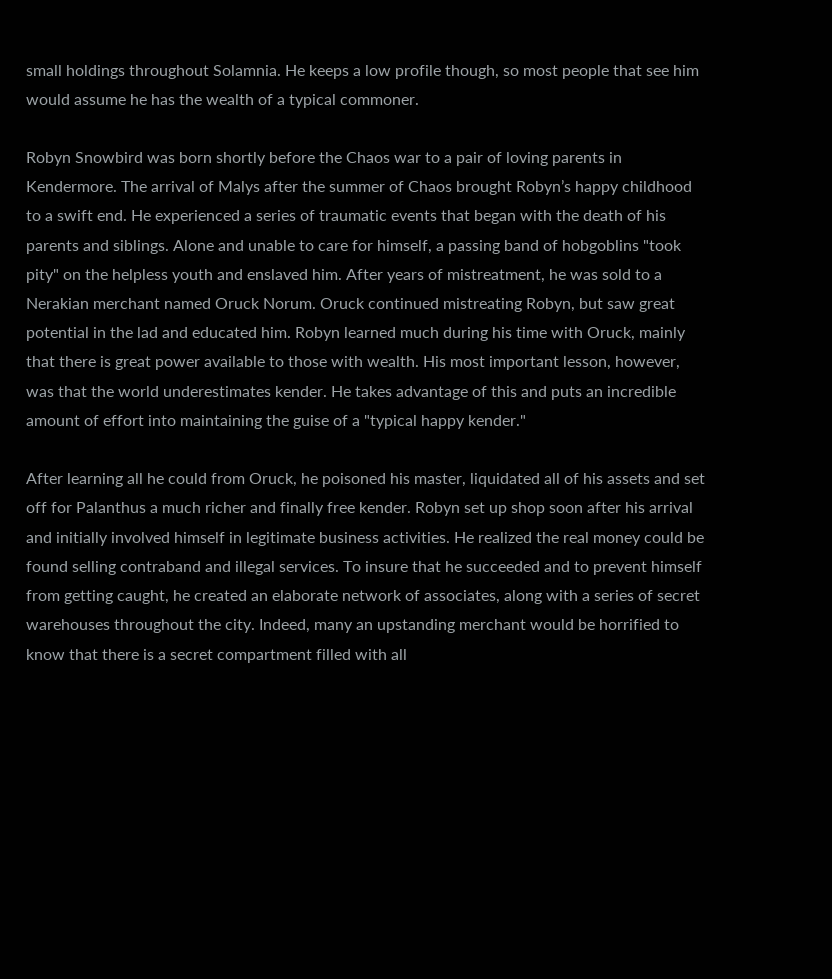small holdings throughout Solamnia. He keeps a low profile though, so most people that see him would assume he has the wealth of a typical commoner.

Robyn Snowbird was born shortly before the Chaos war to a pair of loving parents in Kendermore. The arrival of Malys after the summer of Chaos brought Robyn’s happy childhood to a swift end. He experienced a series of traumatic events that began with the death of his parents and siblings. Alone and unable to care for himself, a passing band of hobgoblins "took pity" on the helpless youth and enslaved him. After years of mistreatment, he was sold to a Nerakian merchant named Oruck Norum. Oruck continued mistreating Robyn, but saw great potential in the lad and educated him. Robyn learned much during his time with Oruck, mainly that there is great power available to those with wealth. His most important lesson, however, was that the world underestimates kender. He takes advantage of this and puts an incredible amount of effort into maintaining the guise of a "typical happy kender."

After learning all he could from Oruck, he poisoned his master, liquidated all of his assets and set off for Palanthus a much richer and finally free kender. Robyn set up shop soon after his arrival and initially involved himself in legitimate business activities. He realized the real money could be found selling contraband and illegal services. To insure that he succeeded and to prevent himself from getting caught, he created an elaborate network of associates, along with a series of secret warehouses throughout the city. Indeed, many an upstanding merchant would be horrified to know that there is a secret compartment filled with all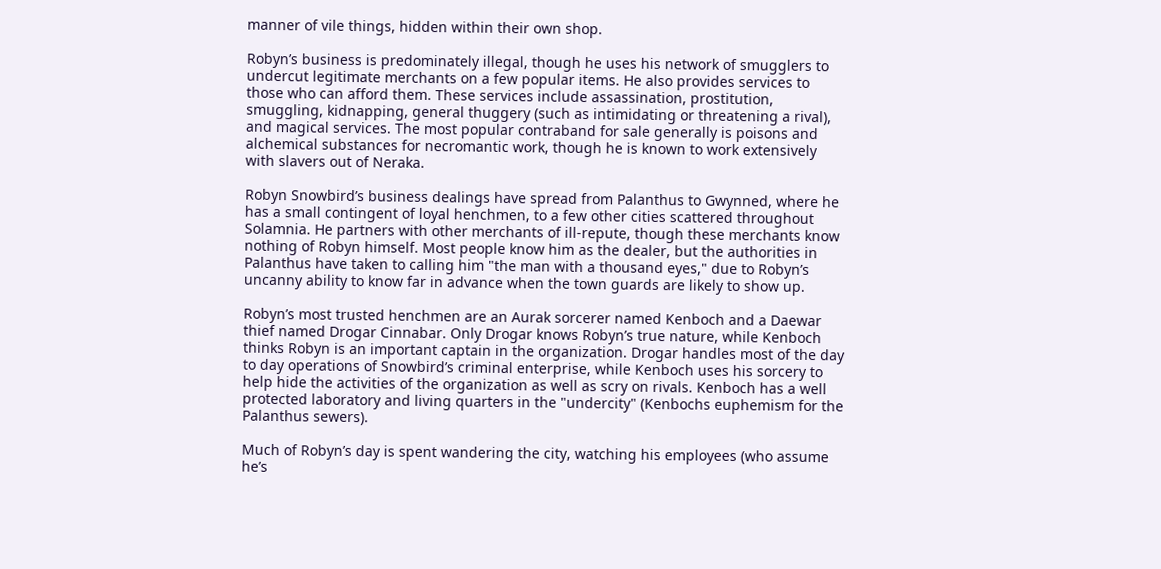manner of vile things, hidden within their own shop.

Robyn’s business is predominately illegal, though he uses his network of smugglers to undercut legitimate merchants on a few popular items. He also provides services to those who can afford them. These services include assassination, prostitution, smuggling, kidnapping, general thuggery (such as intimidating or threatening a rival), and magical services. The most popular contraband for sale generally is poisons and alchemical substances for necromantic work, though he is known to work extensively with slavers out of Neraka.

Robyn Snowbird’s business dealings have spread from Palanthus to Gwynned, where he has a small contingent of loyal henchmen, to a few other cities scattered throughout Solamnia. He partners with other merchants of ill-repute, though these merchants know nothing of Robyn himself. Most people know him as the dealer, but the authorities in Palanthus have taken to calling him "the man with a thousand eyes," due to Robyn’s uncanny ability to know far in advance when the town guards are likely to show up.

Robyn’s most trusted henchmen are an Aurak sorcerer named Kenboch and a Daewar thief named Drogar Cinnabar. Only Drogar knows Robyn’s true nature, while Kenboch thinks Robyn is an important captain in the organization. Drogar handles most of the day to day operations of Snowbird’s criminal enterprise, while Kenboch uses his sorcery to help hide the activities of the organization as well as scry on rivals. Kenboch has a well protected laboratory and living quarters in the "undercity" (Kenbochs euphemism for the Palanthus sewers).

Much of Robyn’s day is spent wandering the city, watching his employees (who assume he’s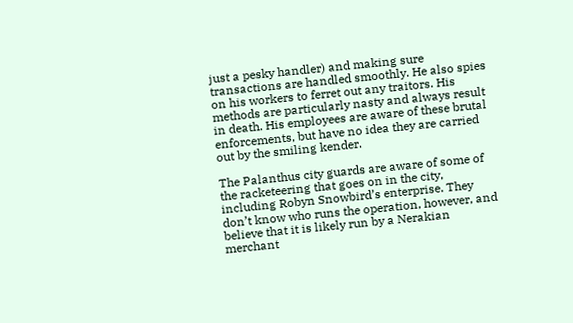just a pesky handler) and making sure transactions are handled smoothly. He also spies on his workers to ferret out any traitors. His methods are particularly nasty and always result in death. His employees are aware of these brutal enforcements, but have no idea they are carried out by the smiling kender.

The Palanthus city guards are aware of some of the racketeering that goes on in the city, including Robyn Snowbird’s enterprise. They don’t know who runs the operation, however, and believe that it is likely run by a Nerakian merchant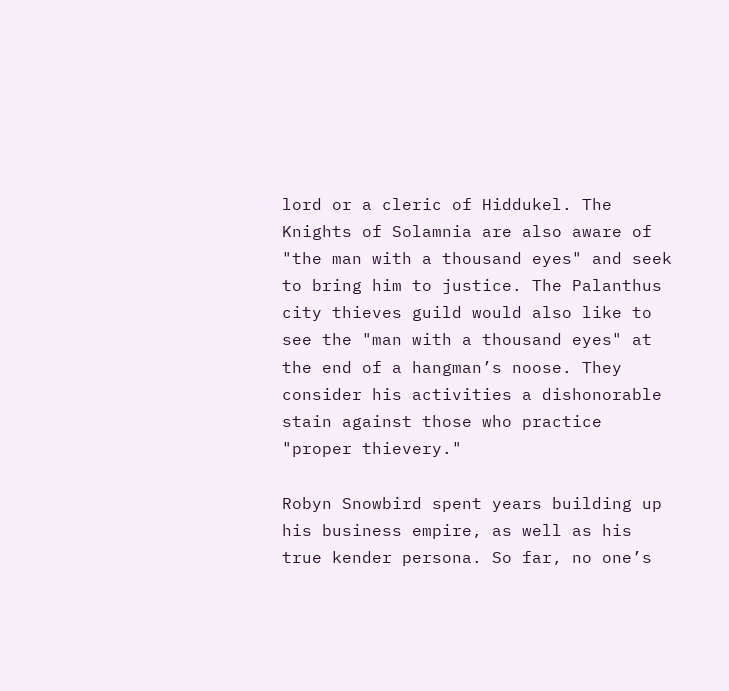lord or a cleric of Hiddukel. The Knights of Solamnia are also aware of "the man with a thousand eyes" and seek to bring him to justice. The Palanthus city thieves guild would also like to see the "man with a thousand eyes" at the end of a hangman’s noose. They consider his activities a dishonorable stain against those who practice "proper thievery."

Robyn Snowbird spent years building up his business empire, as well as his true kender persona. So far, no one’s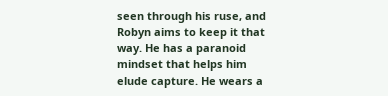seen through his ruse, and Robyn aims to keep it that way. He has a paranoid mindset that helps him elude capture. He wears a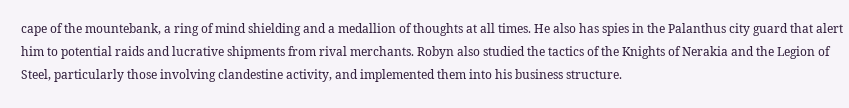cape of the mountebank, a ring of mind shielding and a medallion of thoughts at all times. He also has spies in the Palanthus city guard that alert him to potential raids and lucrative shipments from rival merchants. Robyn also studied the tactics of the Knights of Nerakia and the Legion of Steel, particularly those involving clandestine activity, and implemented them into his business structure.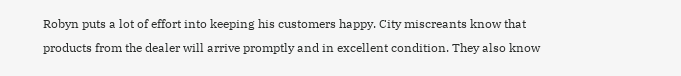Robyn puts a lot of effort into keeping his customers happy. City miscreants know that products from the dealer will arrive promptly and in excellent condition. They also know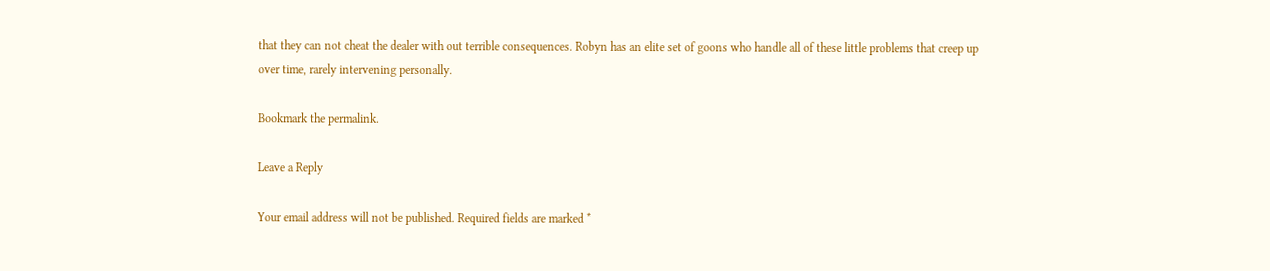that they can not cheat the dealer with out terrible consequences. Robyn has an elite set of goons who handle all of these little problems that creep up over time, rarely intervening personally.

Bookmark the permalink.

Leave a Reply

Your email address will not be published. Required fields are marked *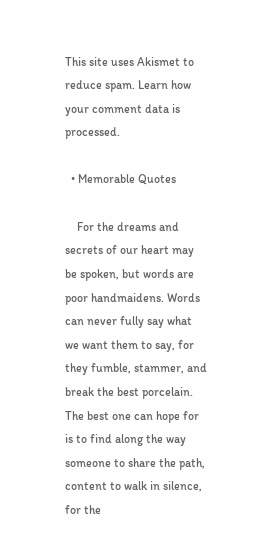This site uses Akismet to reduce spam. Learn how your comment data is processed.

  • Memorable Quotes

    For the dreams and secrets of our heart may be spoken, but words are poor handmaidens. Words can never fully say what we want them to say, for they fumble, stammer, and break the best porcelain. The best one can hope for is to find along the way someone to share the path, content to walk in silence, for the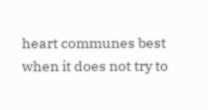heart communes best when it does not try to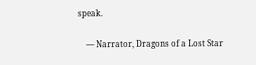speak.

    — Narrator, Dragons of a Lost Star